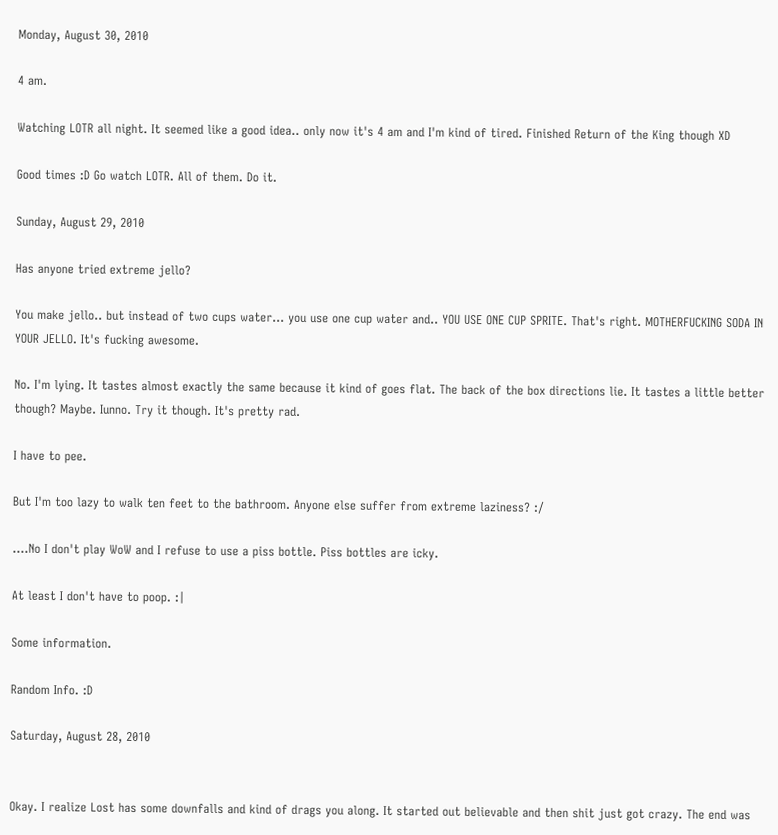Monday, August 30, 2010

4 am.

Watching LOTR all night. It seemed like a good idea.. only now it's 4 am and I'm kind of tired. Finished Return of the King though XD

Good times :D Go watch LOTR. All of them. Do it.

Sunday, August 29, 2010

Has anyone tried extreme jello?

You make jello.. but instead of two cups water... you use one cup water and.. YOU USE ONE CUP SPRITE. That's right. MOTHERFUCKING SODA IN YOUR JELLO. It's fucking awesome.

No. I'm lying. It tastes almost exactly the same because it kind of goes flat. The back of the box directions lie. It tastes a little better though? Maybe. Iunno. Try it though. It's pretty rad.

I have to pee.

But I'm too lazy to walk ten feet to the bathroom. Anyone else suffer from extreme laziness? :/

....No I don't play WoW and I refuse to use a piss bottle. Piss bottles are icky.

At least I don't have to poop. :|

Some information.

Random Info. :D

Saturday, August 28, 2010


Okay. I realize Lost has some downfalls and kind of drags you along. It started out believable and then shit just got crazy. The end was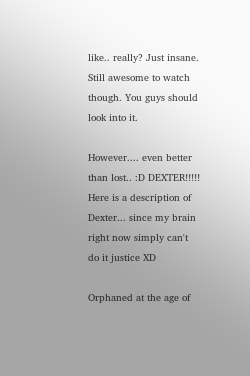like.. really? Just insane. Still awesome to watch though. You guys should look into it.

However.... even better than lost.. :D DEXTER!!!!! Here is a description of Dexter... since my brain right now simply can't do it justice XD

Orphaned at the age of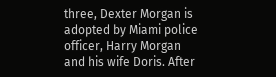three, Dexter Morgan is adopted by Miami police officer, Harry Morgan and his wife Doris. After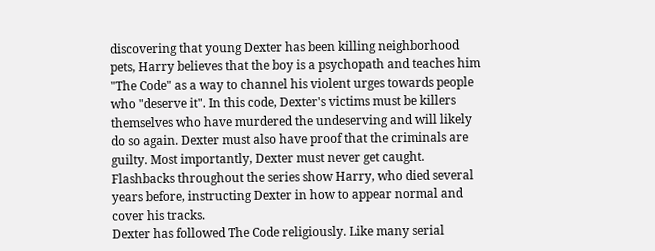discovering that young Dexter has been killing neighborhood pets, Harry believes that the boy is a psychopath and teaches him "The Code" as a way to channel his violent urges towards people who "deserve it". In this code, Dexter's victims must be killers themselves who have murdered the undeserving and will likely do so again. Dexter must also have proof that the criminals are guilty. Most importantly, Dexter must never get caught. Flashbacks throughout the series show Harry, who died several years before, instructing Dexter in how to appear normal and cover his tracks.
Dexter has followed The Code religiously. Like many serial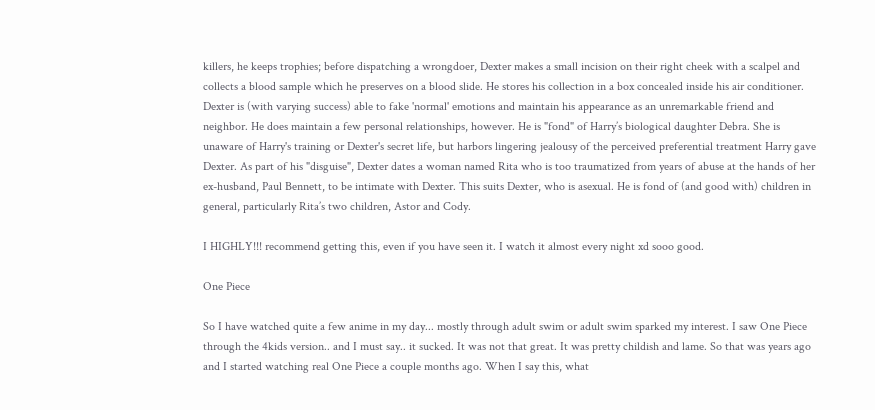killers, he keeps trophies; before dispatching a wrongdoer, Dexter makes a small incision on their right cheek with a scalpel and collects a blood sample which he preserves on a blood slide. He stores his collection in a box concealed inside his air conditioner. Dexter is (with varying success) able to fake 'normal' emotions and maintain his appearance as an unremarkable friend and neighbor. He does maintain a few personal relationships, however. He is "fond" of Harry’s biological daughter Debra. She is unaware of Harry's training or Dexter's secret life, but harbors lingering jealousy of the perceived preferential treatment Harry gave Dexter. As part of his "disguise", Dexter dates a woman named Rita who is too traumatized from years of abuse at the hands of her ex-husband, Paul Bennett, to be intimate with Dexter. This suits Dexter, who is asexual. He is fond of (and good with) children in general, particularly Rita’s two children, Astor and Cody.

I HIGHLY!!! recommend getting this, even if you have seen it. I watch it almost every night xd sooo good.

One Piece

So I have watched quite a few anime in my day... mostly through adult swim or adult swim sparked my interest. I saw One Piece through the 4kids version.. and I must say.. it sucked. It was not that great. It was pretty childish and lame. So that was years ago and I started watching real One Piece a couple months ago. When I say this, what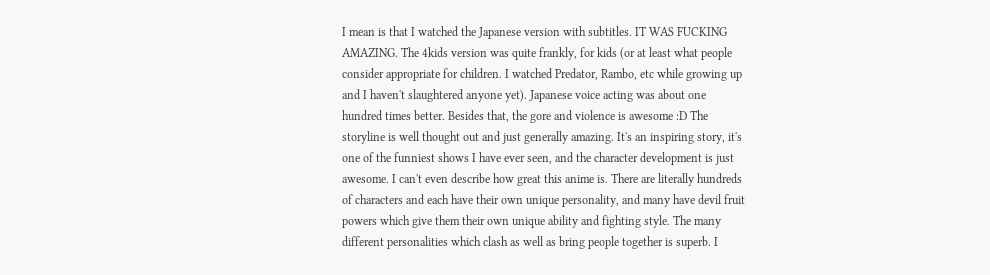I mean is that I watched the Japanese version with subtitles. IT WAS FUCKING AMAZING. The 4kids version was quite frankly, for kids (or at least what people consider appropriate for children. I watched Predator, Rambo, etc while growing up and I haven't slaughtered anyone yet). Japanese voice acting was about one hundred times better. Besides that, the gore and violence is awesome :D The storyline is well thought out and just generally amazing. It's an inspiring story, it's one of the funniest shows I have ever seen, and the character development is just awesome. I can't even describe how great this anime is. There are literally hundreds of characters and each have their own unique personality, and many have devil fruit powers which give them their own unique ability and fighting style. The many different personalities which clash as well as bring people together is superb. I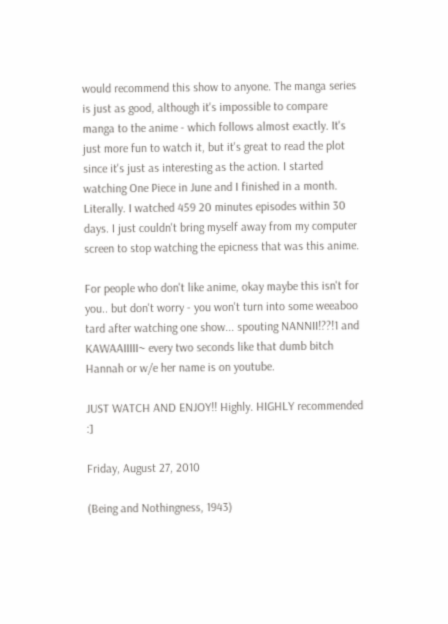would recommend this show to anyone. The manga series is just as good, although it's impossible to compare manga to the anime - which follows almost exactly. It's just more fun to watch it, but it's great to read the plot since it's just as interesting as the action. I started watching One Piece in June and I finished in a month. Literally. I watched 459 20 minutes episodes within 30 days. I just couldn't bring myself away from my computer screen to stop watching the epicness that was this anime.

For people who don't like anime, okay maybe this isn't for you.. but don't worry - you won't turn into some weeaboo tard after watching one show... spouting NANNII!??!1 and KAWAAIIIII~ every two seconds like that dumb bitch Hannah or w/e her name is on youtube.

JUST WATCH AND ENJOY!! Highly. HIGHLY recommended :]

Friday, August 27, 2010

(Being and Nothingness, 1943)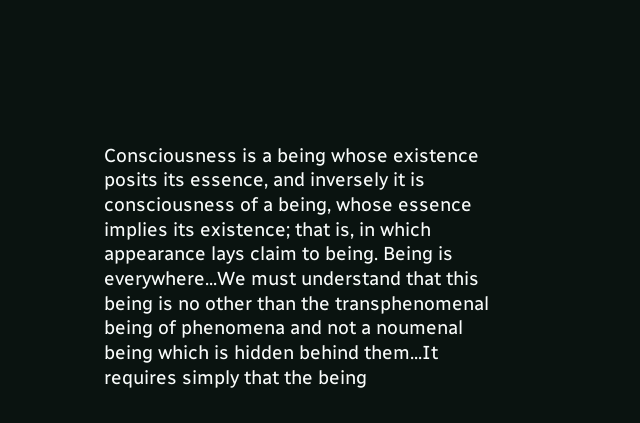Consciousness is a being whose existence posits its essence, and inversely it is consciousness of a being, whose essence implies its existence; that is, in which appearance lays claim to being. Being is everywhere...We must understand that this being is no other than the transphenomenal being of phenomena and not a noumenal being which is hidden behind them...It requires simply that the being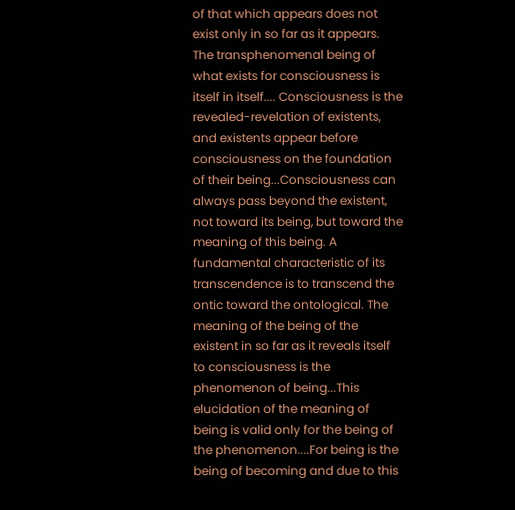of that which appears does not exist only in so far as it appears. The transphenomenal being of what exists for consciousness is itself in itself.... Consciousness is the revealed-revelation of existents, and existents appear before consciousness on the foundation of their being...Consciousness can always pass beyond the existent, not toward its being, but toward the meaning of this being. A fundamental characteristic of its transcendence is to transcend the ontic toward the ontological. The meaning of the being of the existent in so far as it reveals itself to consciousness is the phenomenon of being...This elucidation of the meaning of being is valid only for the being of the phenomenon....For being is the being of becoming and due to this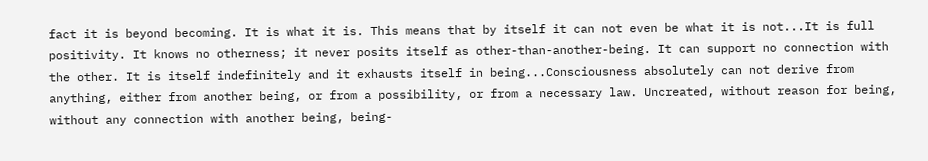fact it is beyond becoming. It is what it is. This means that by itself it can not even be what it is not...It is full positivity. It knows no otherness; it never posits itself as other-than-another-being. It can support no connection with the other. It is itself indefinitely and it exhausts itself in being...Consciousness absolutely can not derive from anything, either from another being, or from a possibility, or from a necessary law. Uncreated, without reason for being, without any connection with another being, being-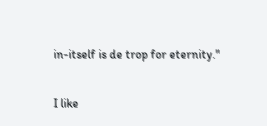in-itself is de trop for eternity."

I like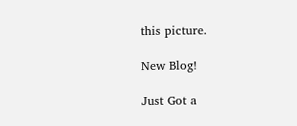this picture.

New Blog!

Just Got a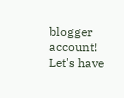blogger account! Let's have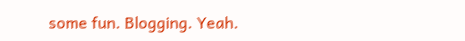some fun. Blogging. Yeah.